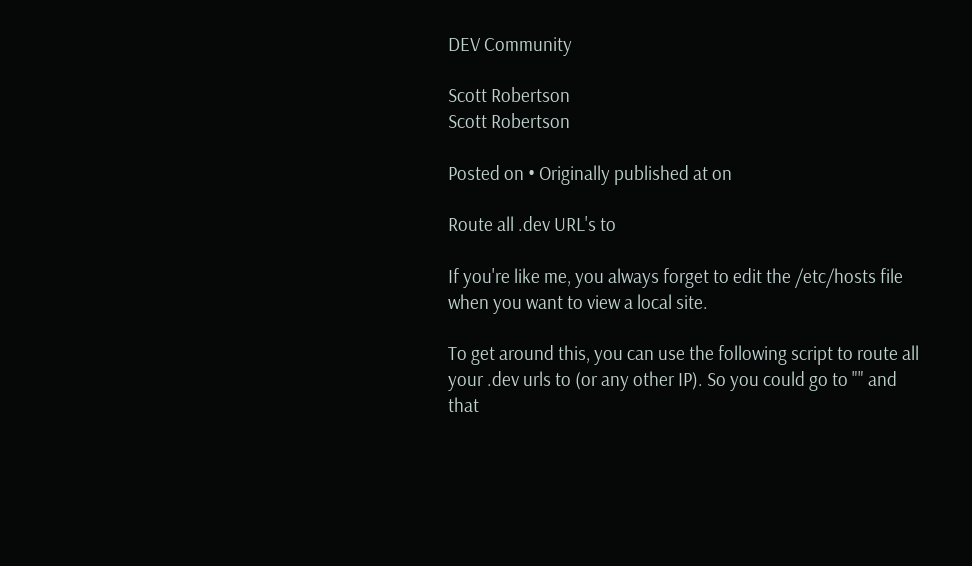DEV Community

Scott Robertson
Scott Robertson

Posted on • Originally published at on

Route all .dev URL's to

If you're like me, you always forget to edit the /etc/hosts file when you want to view a local site.

To get around this, you can use the following script to route all your .dev urls to (or any other IP). So you could go to "" and that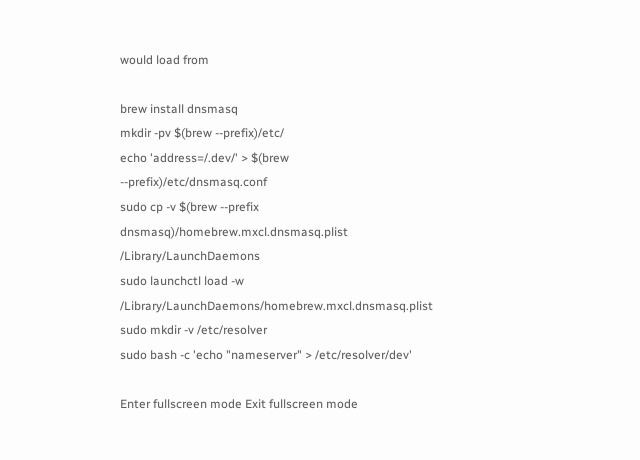would load from

brew install dnsmasq
mkdir -pv $(brew --prefix)/etc/
echo 'address=/.dev/' > $(brew --prefix)/etc/dnsmasq.conf
sudo cp -v $(brew --prefix dnsmasq)/homebrew.mxcl.dnsmasq.plist /Library/LaunchDaemons
sudo launchctl load -w /Library/LaunchDaemons/homebrew.mxcl.dnsmasq.plist
sudo mkdir -v /etc/resolver
sudo bash -c 'echo "nameserver" > /etc/resolver/dev'

Enter fullscreen mode Exit fullscreen mode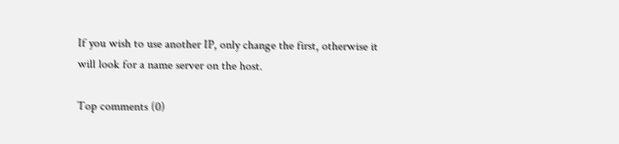If you wish to use another IP, only change the first, otherwise it will look for a name server on the host.

Top comments (0)